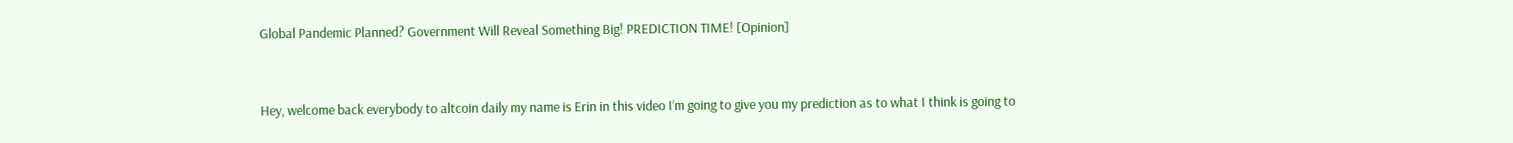Global Pandemic Planned? Government Will Reveal Something Big! PREDICTION TIME! [Opinion]


Hey, welcome back everybody to altcoin daily my name is Erin in this video I’m going to give you my prediction as to what I think is going to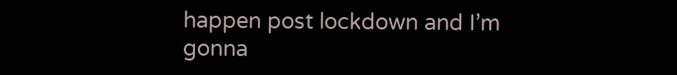happen post lockdown and I’m gonna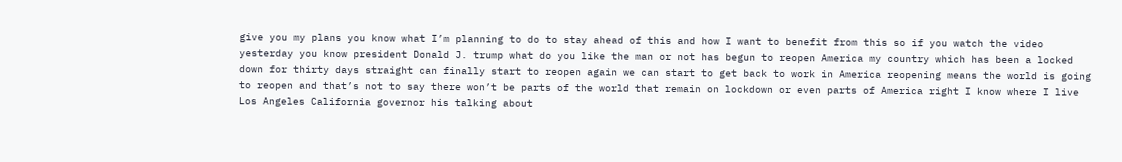give you my plans you know what I’m planning to do to stay ahead of this and how I want to benefit from this so if you watch the video yesterday you know president Donald J. trump what do you like the man or not has begun to reopen America my country which has been a locked down for thirty days straight can finally start to reopen again we can start to get back to work in America reopening means the world is going to reopen and that’s not to say there won’t be parts of the world that remain on lockdown or even parts of America right I know where I live Los Angeles California governor his talking about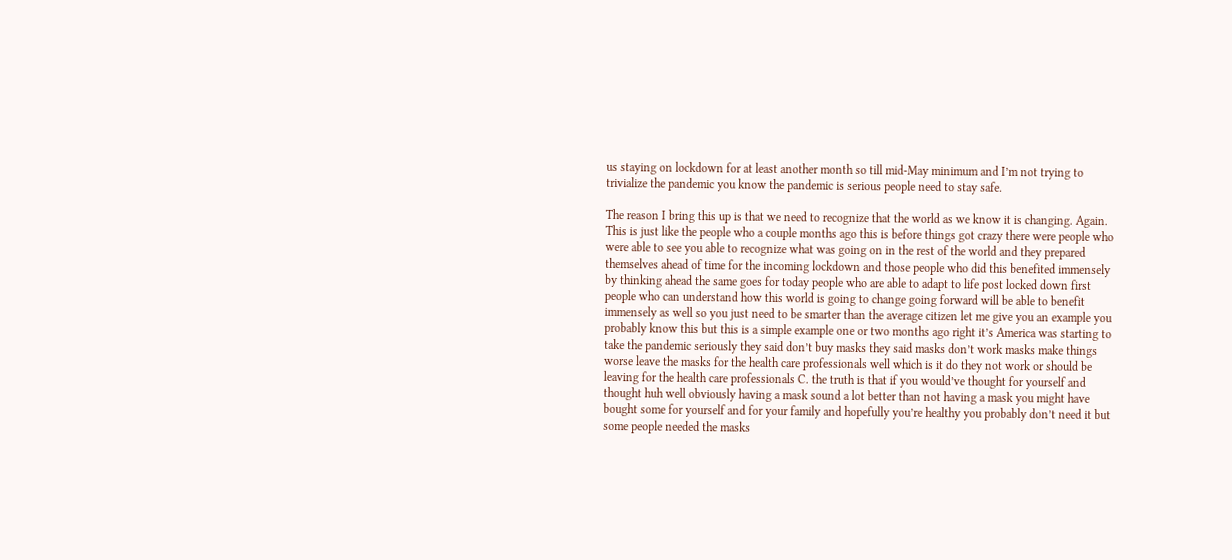us staying on lockdown for at least another month so till mid-May minimum and I’m not trying to trivialize the pandemic you know the pandemic is serious people need to stay safe.

The reason I bring this up is that we need to recognize that the world as we know it is changing. Again. This is just like the people who a couple months ago this is before things got crazy there were people who were able to see you able to recognize what was going on in the rest of the world and they prepared themselves ahead of time for the incoming lockdown and those people who did this benefited immensely by thinking ahead the same goes for today people who are able to adapt to life post locked down first people who can understand how this world is going to change going forward will be able to benefit immensely as well so you just need to be smarter than the average citizen let me give you an example you probably know this but this is a simple example one or two months ago right it’s America was starting to take the pandemic seriously they said don’t buy masks they said masks don’t work masks make things worse leave the masks for the health care professionals well which is it do they not work or should be leaving for the health care professionals C. the truth is that if you would’ve thought for yourself and thought huh well obviously having a mask sound a lot better than not having a mask you might have bought some for yourself and for your family and hopefully you’re healthy you probably don’t need it but some people needed the masks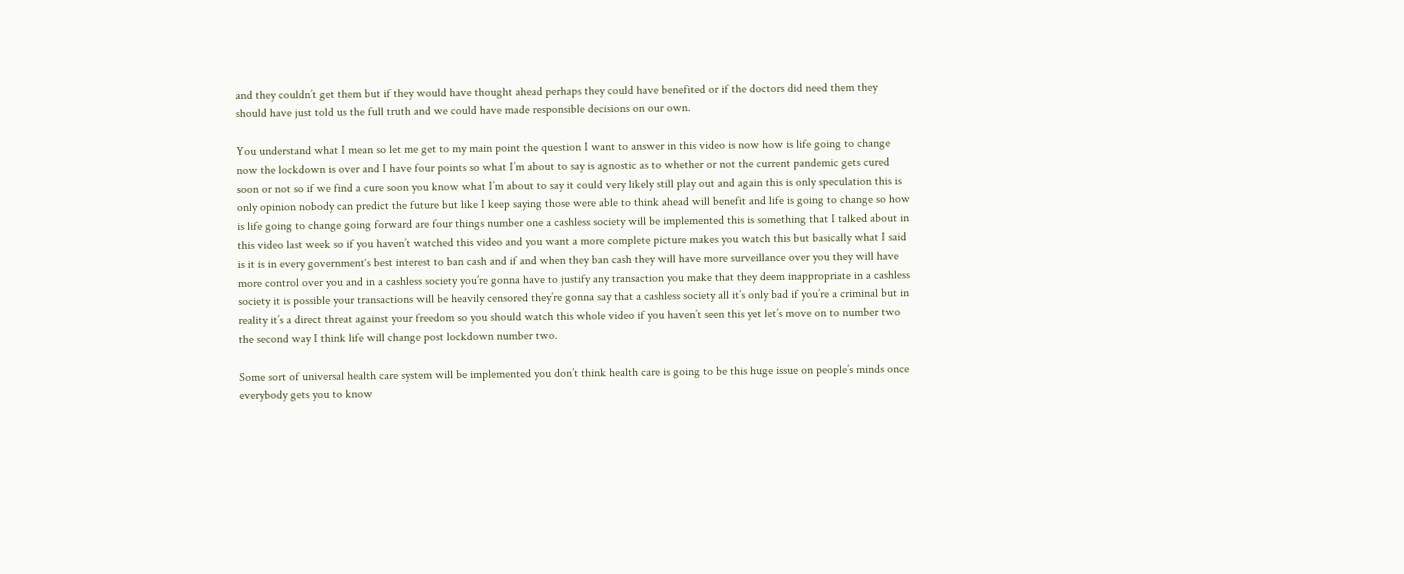and they couldn’t get them but if they would have thought ahead perhaps they could have benefited or if the doctors did need them they should have just told us the full truth and we could have made responsible decisions on our own.

You understand what I mean so let me get to my main point the question I want to answer in this video is now how is life going to change now the lockdown is over and I have four points so what I’m about to say is agnostic as to whether or not the current pandemic gets cured soon or not so if we find a cure soon you know what I’m about to say it could very likely still play out and again this is only speculation this is only opinion nobody can predict the future but like I keep saying those were able to think ahead will benefit and life is going to change so how is life going to change going forward are four things number one a cashless society will be implemented this is something that I talked about in this video last week so if you haven’t watched this video and you want a more complete picture makes you watch this but basically what I said is it is in every government‘s best interest to ban cash and if and when they ban cash they will have more surveillance over you they will have more control over you and in a cashless society you’re gonna have to justify any transaction you make that they deem inappropriate in a cashless society it is possible your transactions will be heavily censored they’re gonna say that a cashless society all it’s only bad if you’re a criminal but in reality it’s a direct threat against your freedom so you should watch this whole video if you haven’t seen this yet let’s move on to number two the second way I think life will change post lockdown number two.

Some sort of universal health care system will be implemented you don’t think health care is going to be this huge issue on people’s minds once everybody gets you to know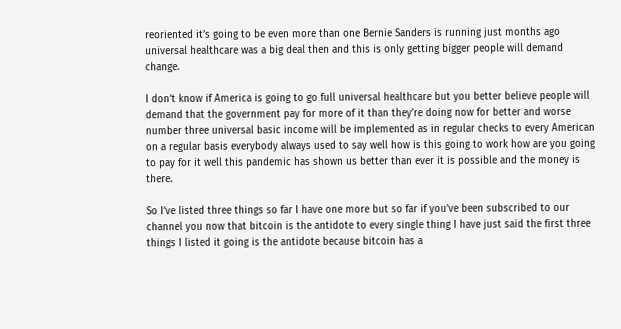reoriented it’s going to be even more than one Bernie Sanders is running just months ago universal healthcare was a big deal then and this is only getting bigger people will demand change.

I don’t know if America is going to go full universal healthcare but you better believe people will demand that the government pay for more of it than they’re doing now for better and worse number three universal basic income will be implemented as in regular checks to every American on a regular basis everybody always used to say well how is this going to work how are you going to pay for it well this pandemic has shown us better than ever it is possible and the money is there.

So I’ve listed three things so far I have one more but so far if you’ve been subscribed to our channel you now that bitcoin is the antidote to every single thing I have just said the first three things I listed it going is the antidote because bitcoin has a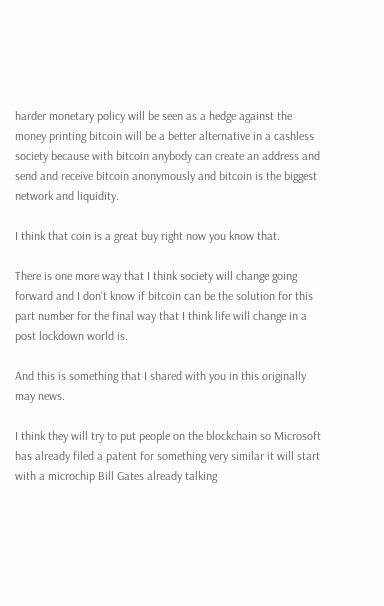harder monetary policy will be seen as a hedge against the money printing bitcoin will be a better alternative in a cashless society because with bitcoin anybody can create an address and send and receive bitcoin anonymously and bitcoin is the biggest network and liquidity.

I think that coin is a great buy right now you know that.

There is one more way that I think society will change going forward and I don’t know if bitcoin can be the solution for this part number for the final way that I think life will change in a post lockdown world is.

And this is something that I shared with you in this originally may news.

I think they will try to put people on the blockchain so Microsoft has already filed a patent for something very similar it will start with a microchip Bill Gates already talking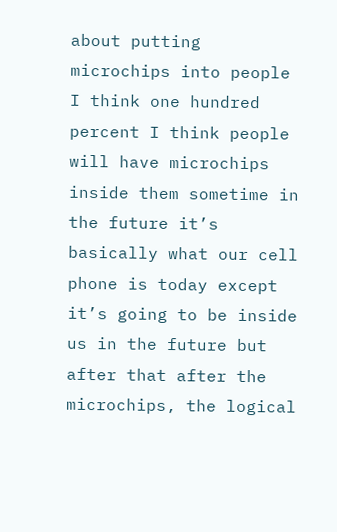about putting microchips into people I think one hundred percent I think people will have microchips inside them sometime in the future it’s basically what our cell phone is today except it’s going to be inside us in the future but after that after the microchips, the logical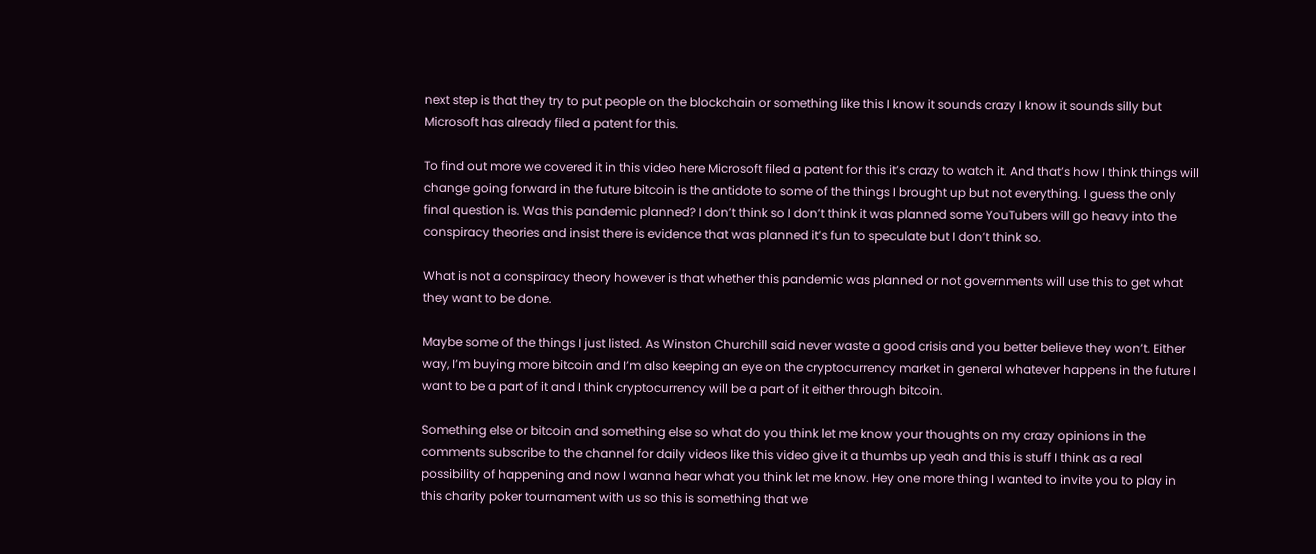next step is that they try to put people on the blockchain or something like this I know it sounds crazy I know it sounds silly but Microsoft has already filed a patent for this.

To find out more we covered it in this video here Microsoft filed a patent for this it’s crazy to watch it. And that’s how I think things will change going forward in the future bitcoin is the antidote to some of the things I brought up but not everything. I guess the only final question is. Was this pandemic planned? I don’t think so I don’t think it was planned some YouTubers will go heavy into the conspiracy theories and insist there is evidence that was planned it’s fun to speculate but I don’t think so.

What is not a conspiracy theory however is that whether this pandemic was planned or not governments will use this to get what they want to be done.

Maybe some of the things I just listed. As Winston Churchill said never waste a good crisis and you better believe they won’t. Either way, I’m buying more bitcoin and I’m also keeping an eye on the cryptocurrency market in general whatever happens in the future I want to be a part of it and I think cryptocurrency will be a part of it either through bitcoin.

Something else or bitcoin and something else so what do you think let me know your thoughts on my crazy opinions in the comments subscribe to the channel for daily videos like this video give it a thumbs up yeah and this is stuff I think as a real possibility of happening and now I wanna hear what you think let me know. Hey one more thing I wanted to invite you to play in this charity poker tournament with us so this is something that we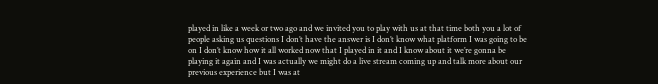played in like a week or two ago and we invited you to play with us at that time both you a lot of people asking us questions I don’t have the answer is I don’t know what platform I was going to be on I don’t know how it all worked now that I played in it and I know about it we’re gonna be playing it again and I was actually we might do a live stream coming up and talk more about our previous experience but I was at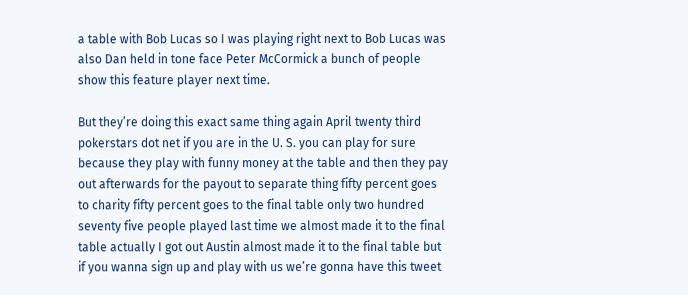a table with Bob Lucas so I was playing right next to Bob Lucas was also Dan held in tone face Peter McCormick a bunch of people show this feature player next time.

But they’re doing this exact same thing again April twenty third pokerstars dot net if you are in the U. S. you can play for sure because they play with funny money at the table and then they pay out afterwards for the payout to separate thing fifty percent goes to charity fifty percent goes to the final table only two hundred seventy five people played last time we almost made it to the final table actually I got out Austin almost made it to the final table but if you wanna sign up and play with us we’re gonna have this tweet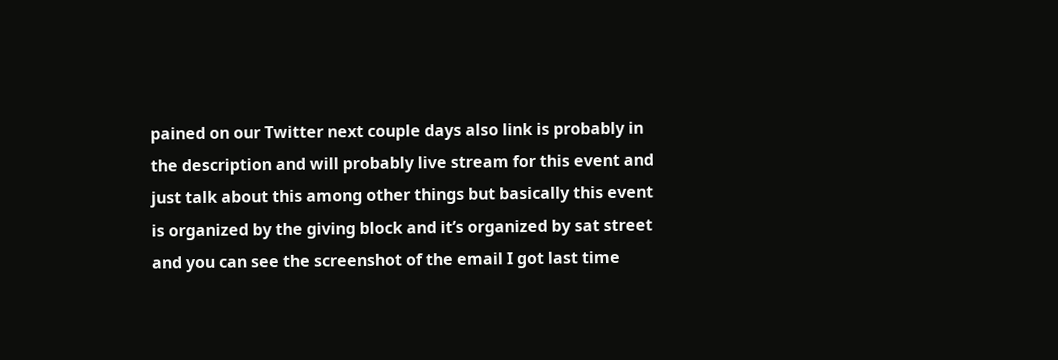pained on our Twitter next couple days also link is probably in the description and will probably live stream for this event and just talk about this among other things but basically this event is organized by the giving block and it’s organized by sat street and you can see the screenshot of the email I got last time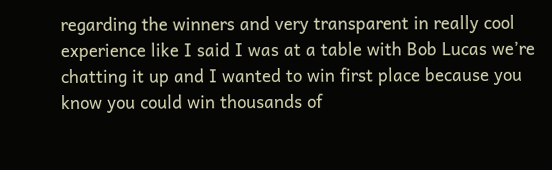regarding the winners and very transparent in really cool experience like I said I was at a table with Bob Lucas we’re chatting it up and I wanted to win first place because you know you could win thousands of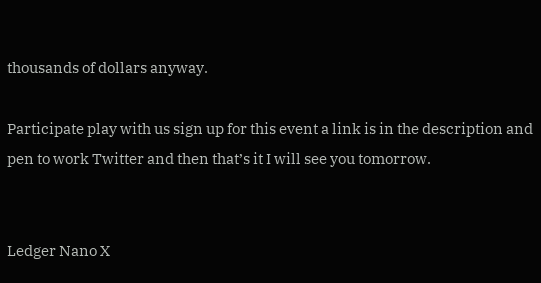thousands of dollars anyway.

Participate play with us sign up for this event a link is in the description and pen to work Twitter and then that’s it I will see you tomorrow.


Ledger Nano X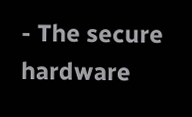- The secure hardware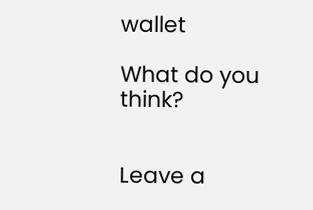wallet

What do you think?


Leave a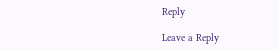Reply

Leave a Reply